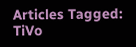Articles Tagged: TiVo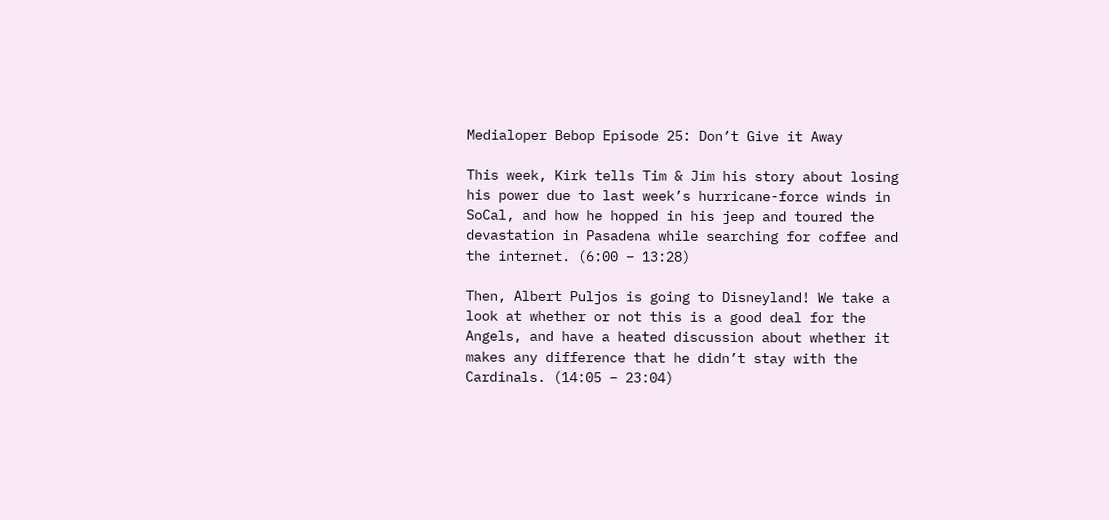Medialoper Bebop Episode 25: Don’t Give it Away

This week, Kirk tells Tim & Jim his story about losing his power due to last week’s hurricane-force winds in SoCal, and how he hopped in his jeep and toured the devastation in Pasadena while searching for coffee and the internet. (6:00 – 13:28)

Then, Albert Puljos is going to Disneyland! We take a look at whether or not this is a good deal for the Angels, and have a heated discussion about whether it makes any difference that he didn’t stay with the Cardinals. (14:05 – 23:04)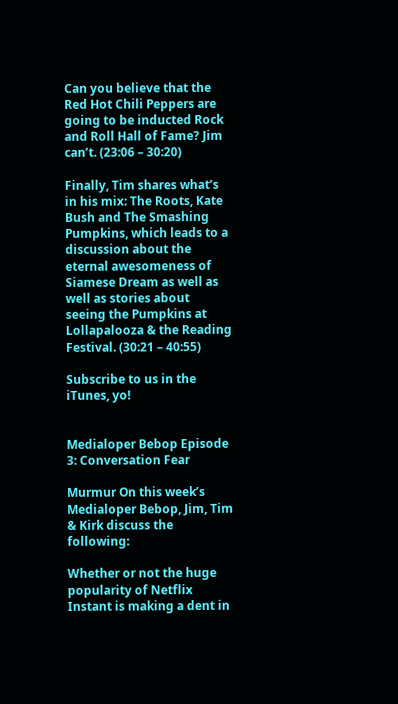Can you believe that the Red Hot Chili Peppers are going to be inducted Rock and Roll Hall of Fame? Jim can’t. (23:06 – 30:20)

Finally, Tim shares what’s in his mix: The Roots, Kate Bush and The Smashing Pumpkins, which leads to a discussion about the eternal awesomeness of Siamese Dream as well as well as stories about seeing the Pumpkins at Lollapalooza & the Reading Festival. (30:21 – 40:55)

Subscribe to us in the iTunes, yo!


Medialoper Bebop Episode 3: Conversation Fear

Murmur On this week’s Medialoper Bebop, Jim, Tim & Kirk discuss the following:

Whether or not the huge popularity of Netflix Instant is making a dent in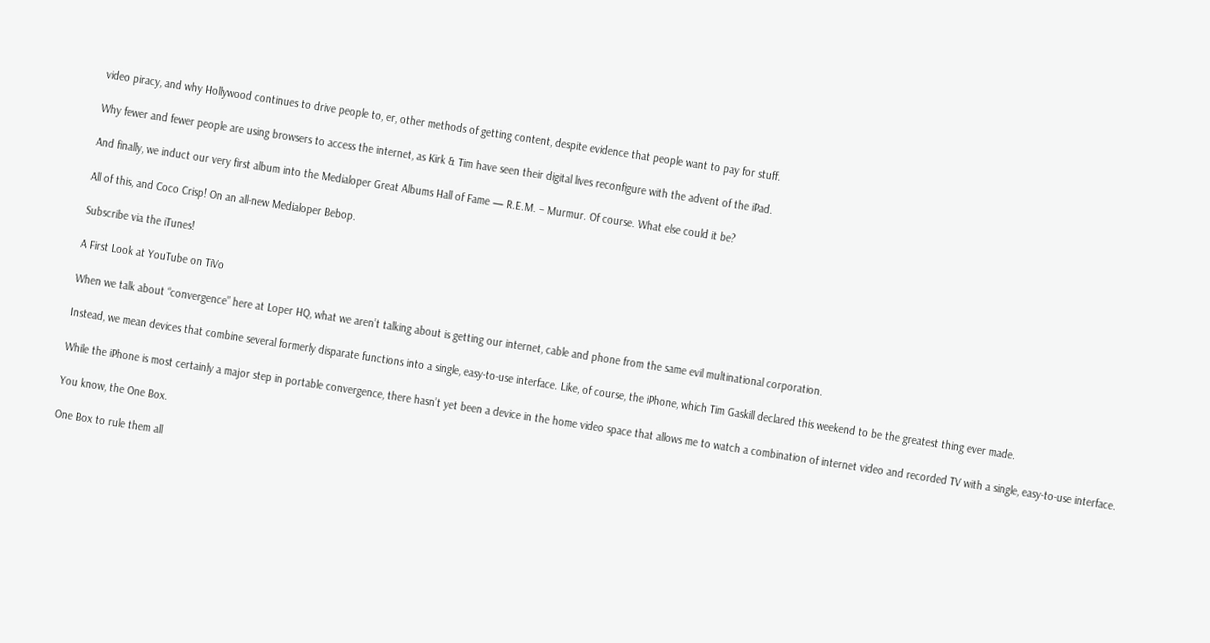video piracy, and why Hollywood continues to drive people to, er, other methods of getting content, despite evidence that people want to pay for stuff.

Why fewer and fewer people are using browsers to access the internet, as Kirk & Tim have seen their digital lives reconfigure with the advent of the iPad.

And finally, we induct our very first album into the Medialoper Great Albums Hall of Fame — R.E.M. – Murmur. Of course. What else could it be?

All of this, and Coco Crisp! On an all-new Medialoper Bebop.

Subscribe via the iTunes!

A First Look at YouTube on TiVo

When we talk about “convergence” here at Loper HQ, what we aren’t talking about is getting our internet, cable and phone from the same evil multinational corporation.

Instead, we mean devices that combine several formerly disparate functions into a single, easy-to-use interface. Like, of course, the iPhone, which Tim Gaskill declared this weekend to be the greatest thing ever made.

While the iPhone is most certainly a major step in portable convergence, there hasn’t yet been a device in the home video space that allows me to watch a combination of internet video and recorded TV with a single, easy-to-use interface.

You know, the One Box.

One Box to rule them all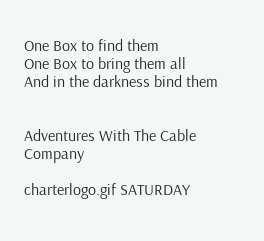One Box to find them
One Box to bring them all
And in the darkness bind them


Adventures With The Cable Company

charterlogo.gif SATURDAY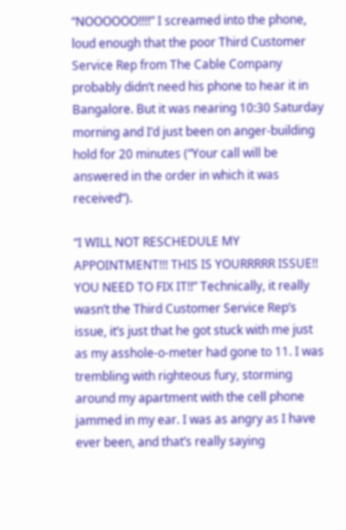“NOOOOOO!!!!” I screamed into the phone, loud enough that the poor Third Customer Service Rep from The Cable Company probably didn’t need his phone to hear it in Bangalore. But it was nearing 10:30 Saturday morning and I’d just been on anger-building hold for 20 minutes (“Your call will be answered in the order in which it was received”).

“I WILL NOT RESCHEDULE MY APPOINTMENT!!! THIS IS YOURRRRR ISSUE!! YOU NEED TO FIX IT!!” Technically, it really wasn’t the Third Customer Service Rep’s issue, it’s just that he got stuck with me just as my asshole-o-meter had gone to 11. I was trembling with righteous fury, storming around my apartment with the cell phone jammed in my ear. I was as angry as I have ever been, and that’s really saying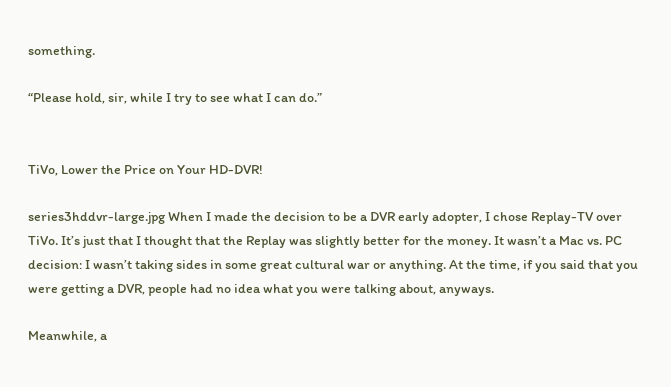something.

“Please hold, sir, while I try to see what I can do.”


TiVo, Lower the Price on Your HD-DVR!

series3hddvr-large.jpg When I made the decision to be a DVR early adopter, I chose Replay-TV over TiVo. It’s just that I thought that the Replay was slightly better for the money. It wasn’t a Mac vs. PC decision: I wasn’t taking sides in some great cultural war or anything. At the time, if you said that you were getting a DVR, people had no idea what you were talking about, anyways.

Meanwhile, a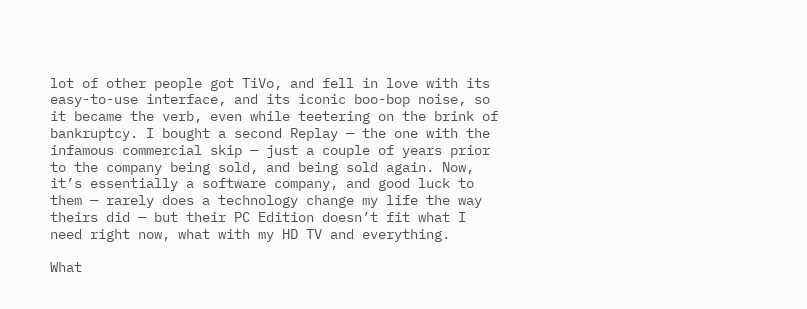lot of other people got TiVo, and fell in love with its easy-to-use interface, and its iconic boo-bop noise, so it became the verb, even while teetering on the brink of bankruptcy. I bought a second Replay — the one with the infamous commercial skip — just a couple of years prior to the company being sold, and being sold again. Now, it’s essentially a software company, and good luck to them — rarely does a technology change my life the way theirs did — but their PC Edition doesn’t fit what I need right now, what with my HD TV and everything.

What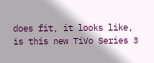does fit, it looks like, is this new TiVo Series 3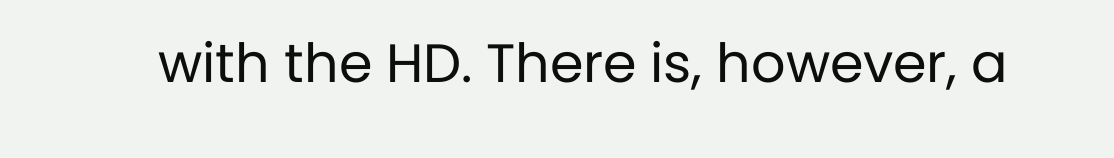with the HD. There is, however, a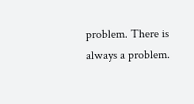problem. There is always a problem.